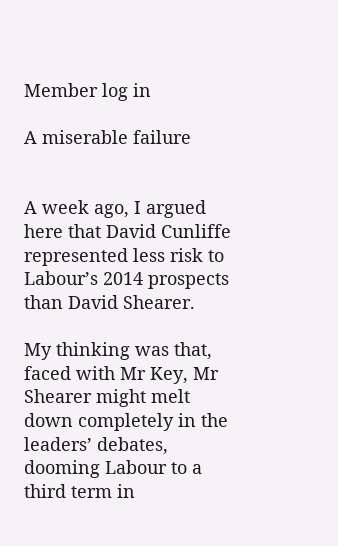Member log in

A miserable failure


A week ago, I argued here that David Cunliffe represented less risk to Labour’s 2014 prospects than David Shearer.

My thinking was that, faced with Mr Key, Mr Shearer might melt down completely in the leaders’ debates, dooming Labour to a third term in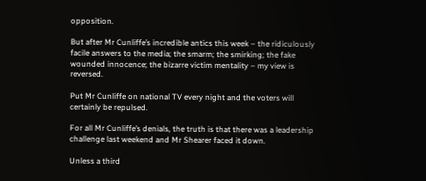opposition.

But after Mr Cunliffe’s incredible antics this week – the ridiculously facile answers to the media; the smarm; the smirking; the fake wounded innocence; the bizarre victim mentality – my view is reversed.

Put Mr Cunliffe on national TV every night and the voters will certainly be repulsed.

For all Mr Cunliffe’s denials, the truth is that there was a leadership challenge last weekend and Mr Shearer faced it down.

Unless a third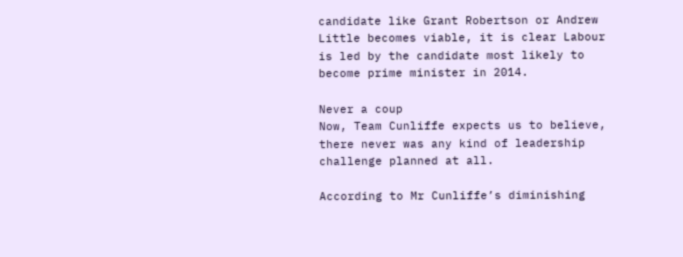candidate like Grant Robertson or Andrew Little becomes viable, it is clear Labour is led by the candidate most likely to become prime minister in 2014.

Never a coup
Now, Team Cunliffe expects us to believe, there never was any kind of leadership challenge planned at all.

According to Mr Cunliffe’s diminishing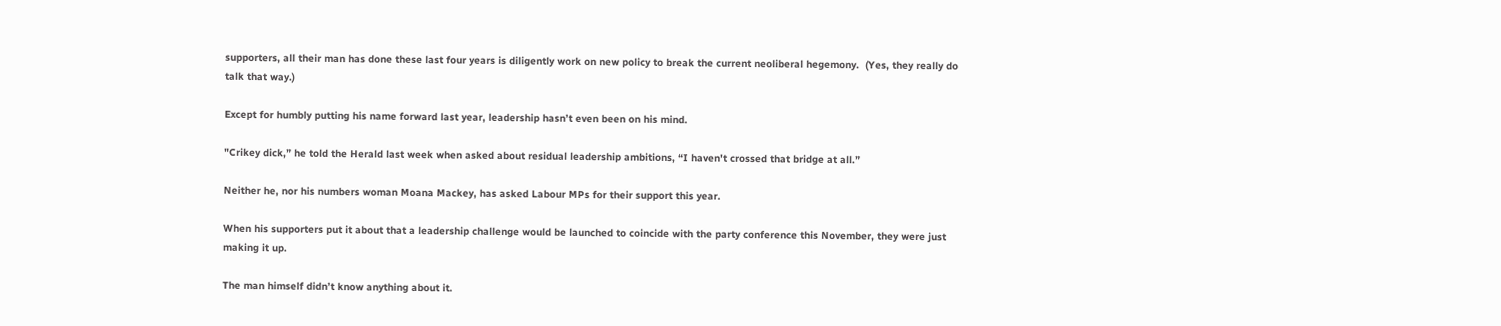supporters, all their man has done these last four years is diligently work on new policy to break the current neoliberal hegemony.  (Yes, they really do talk that way.)

Except for humbly putting his name forward last year, leadership hasn’t even been on his mind.

"Crikey dick,” he told the Herald last week when asked about residual leadership ambitions, “I haven't crossed that bridge at all.”

Neither he, nor his numbers woman Moana Mackey, has asked Labour MPs for their support this year.

When his supporters put it about that a leadership challenge would be launched to coincide with the party conference this November, they were just making it up.

The man himself didn’t know anything about it.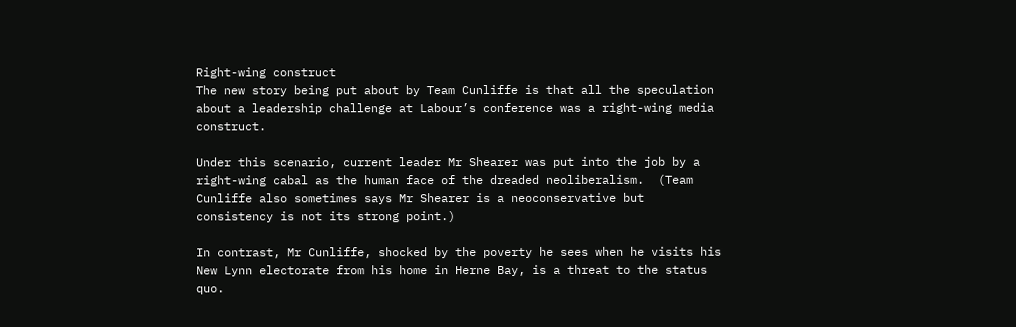Right-wing construct
The new story being put about by Team Cunliffe is that all the speculation about a leadership challenge at Labour’s conference was a right-wing media construct.

Under this scenario, current leader Mr Shearer was put into the job by a right-wing cabal as the human face of the dreaded neoliberalism.  (Team Cunliffe also sometimes says Mr Shearer is a neoconservative but consistency is not its strong point.)

In contrast, Mr Cunliffe, shocked by the poverty he sees when he visits his New Lynn electorate from his home in Herne Bay, is a threat to the status quo.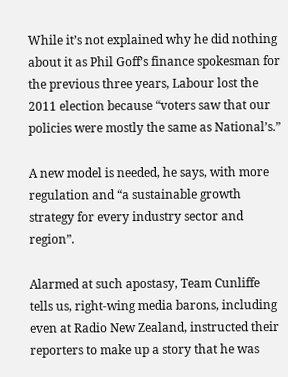While it’s not explained why he did nothing about it as Phil Goff’s finance spokesman for the previous three years, Labour lost the 2011 election because “voters saw that our policies were mostly the same as National’s.”

A new model is needed, he says, with more regulation and “a sustainable growth strategy for every industry sector and region”.

Alarmed at such apostasy, Team Cunliffe tells us, right-wing media barons, including even at Radio New Zealand, instructed their reporters to make up a story that he was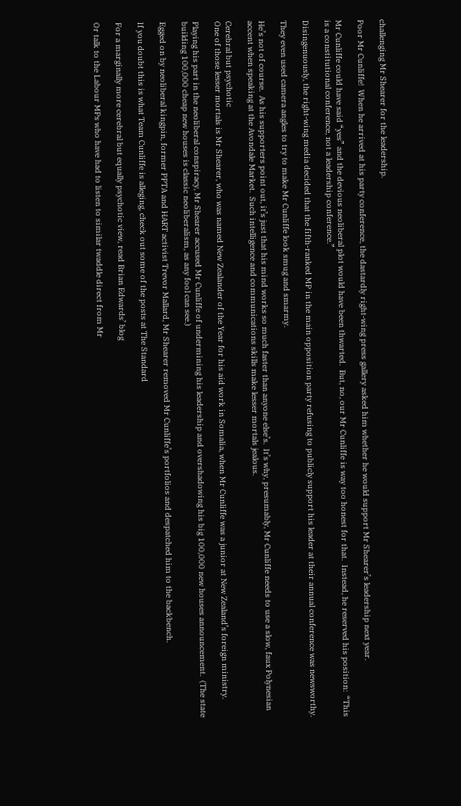challenging Mr Shearer for the leadership.

Poor Mr Cunliffe!  When he arrived at his party conference, the dastardly right-wing press gallery asked him whether he would support Mr Shearer’s leadership next year.

Mr Cunliffe could have said “yes” and the devious neoliberal plot would have been thwarted.  But, no, our Mr Cunliffe is way too honest for that.  Instead, he reserved his position:  “This is a constitutional conference, not a leadership conference.”

Disingenuously, the right-wing media decided that the fifth-ranked MP in the main opposition party refusing to publicly support his leader at their annual conference was newsworthy.

They even used camera angles to try to make Mr Cunliffe look smug and smarmy.

He’s not of course.  As his supporters point out, it’s just that his mind works so much faster than anyone else’s.  It’s why, presumably, Mr Cunliffe needs to use a slow, faux Polynesian accent when speaking at the Avondale Market.  Such intelligence and communications skills make lesser mortals jealous.

Cerebral but psychotic
One of those lesser mortals is Mr Shearer, who was named New Zealander of the Year for his aid work in Somalia, when Mr Cunliffe was a junior at New Zealand’s foreign ministry.

Playing his part in the neoliberal conspiracy, Mr Shearer accused Mr Cunliffe of undermining his leadership and overshadowing his big 100,000 new houses announcement.  (The state building 100,000 cheap new houses is classic neoliberalism, as any fool can see.)

Egged on by neoliberal kingpin, former PPTA and HART activist Trevor Mallard, Mr Shearer removed Mr Cunliffe’s portfolios and despatched him to the backbench.

If you doubt this is what Team Cunliffe is alleging, check out some of the posts at The Standard

For a marginally more cerebral but equally psychotic view, read Brian Edwards’ blog

Or talk to the Labour MPs who have had to listen to similar twaddle direct from Mr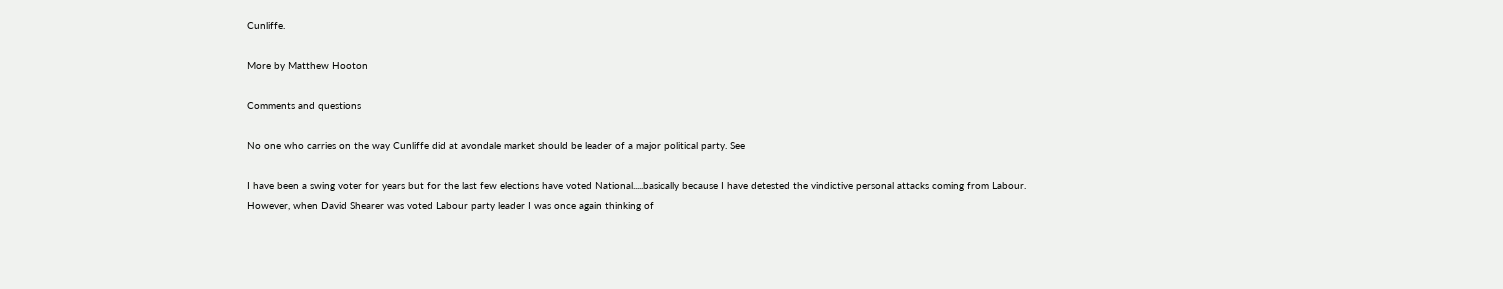Cunliffe.

More by Matthew Hooton

Comments and questions

No one who carries on the way Cunliffe did at avondale market should be leader of a major political party. See

I have been a swing voter for years but for the last few elections have voted National.....basically because I have detested the vindictive personal attacks coming from Labour.
However, when David Shearer was voted Labour party leader I was once again thinking of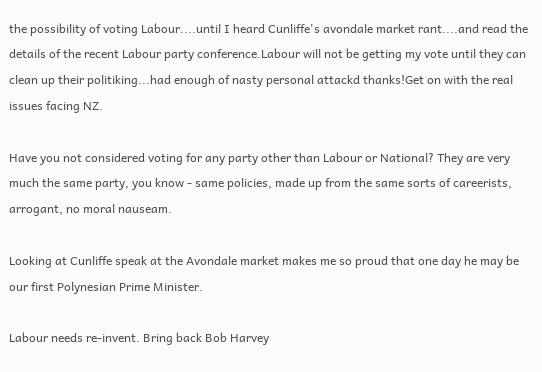the possibility of voting Labour....until I heard Cunliffe's avondale market rant....and read the details of the recent Labour party conference.Labour will not be getting my vote until they can clean up their politiking...had enough of nasty personal attackd thanks!Get on with the real issues facing NZ.

Have you not considered voting for any party other than Labour or National? They are very much the same party, you know - same policies, made up from the same sorts of careerists, arrogant, no moral nauseam.

Looking at Cunliffe speak at the Avondale market makes me so proud that one day he may be our first Polynesian Prime Minister.

Labour needs re-invent. Bring back Bob Harvey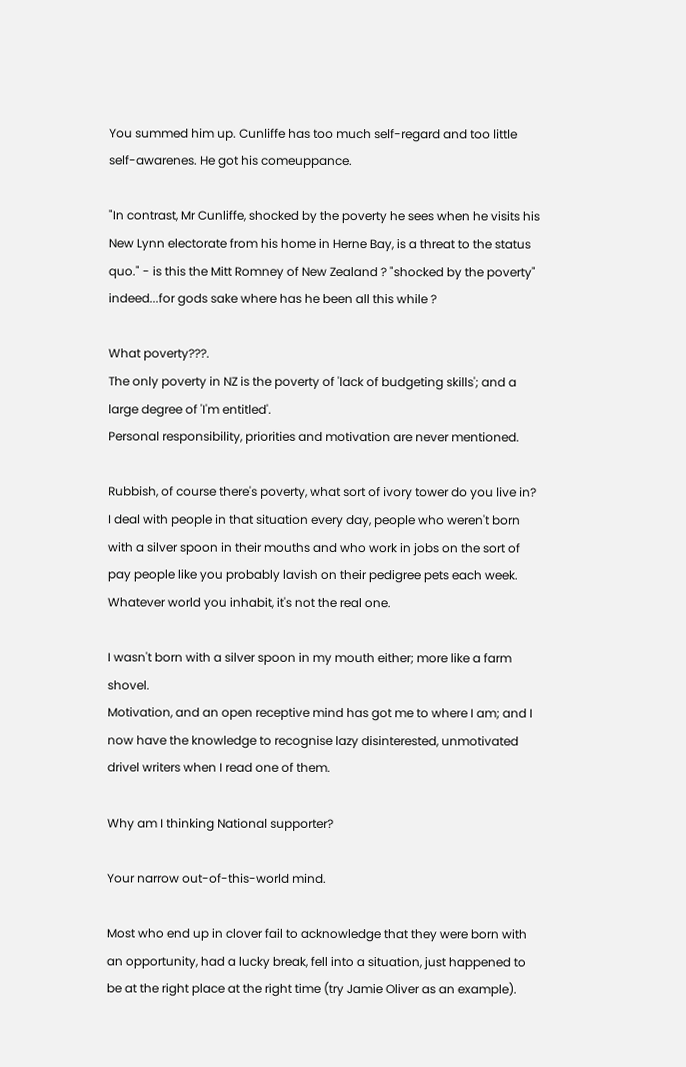You summed him up. Cunliffe has too much self-regard and too little self-awarenes. He got his comeuppance.

"In contrast, Mr Cunliffe, shocked by the poverty he sees when he visits his New Lynn electorate from his home in Herne Bay, is a threat to the status quo." - is this the Mitt Romney of New Zealand ? "shocked by the poverty" indeed...for gods sake where has he been all this while ?

What poverty???.
The only poverty in NZ is the poverty of 'lack of budgeting skills'; and a large degree of 'I'm entitled'.
Personal responsibility, priorities and motivation are never mentioned.

Rubbish, of course there's poverty, what sort of ivory tower do you live in? I deal with people in that situation every day, people who weren't born with a silver spoon in their mouths and who work in jobs on the sort of pay people like you probably lavish on their pedigree pets each week. Whatever world you inhabit, it's not the real one.

I wasn't born with a silver spoon in my mouth either; more like a farm shovel.
Motivation, and an open receptive mind has got me to where I am; and I now have the knowledge to recognise lazy disinterested, unmotivated drivel writers when I read one of them.

Why am I thinking National supporter?

Your narrow out-of-this-world mind.

Most who end up in clover fail to acknowledge that they were born with an opportunity, had a lucky break, fell into a situation, just happened to be at the right place at the right time (try Jamie Oliver as an example).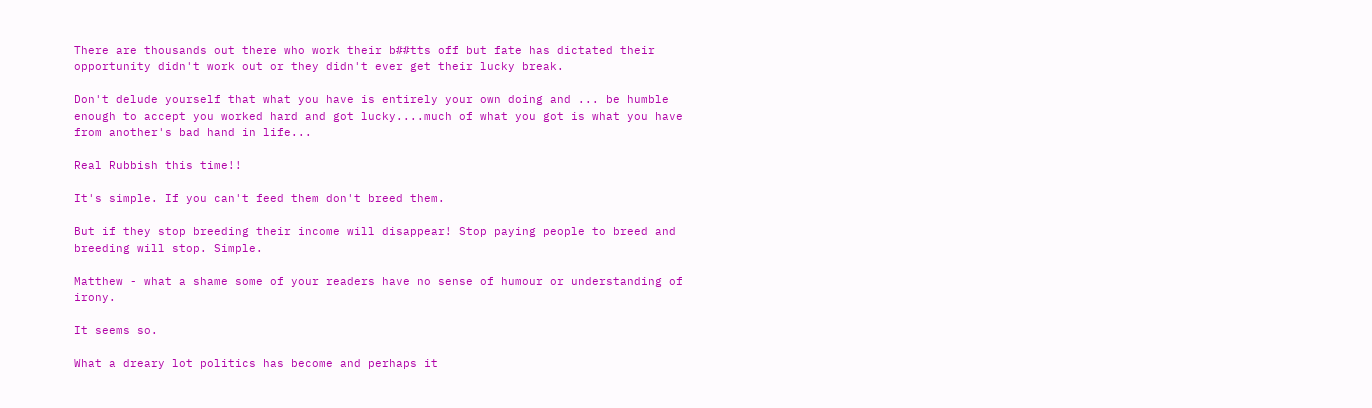There are thousands out there who work their b##tts off but fate has dictated their opportunity didn't work out or they didn't ever get their lucky break.

Don't delude yourself that what you have is entirely your own doing and ... be humble enough to accept you worked hard and got lucky....much of what you got is what you have from another's bad hand in life...

Real Rubbish this time!!

It's simple. If you can't feed them don't breed them.

But if they stop breeding their income will disappear! Stop paying people to breed and breeding will stop. Simple.

Matthew - what a shame some of your readers have no sense of humour or understanding of irony.

It seems so.

What a dreary lot politics has become and perhaps it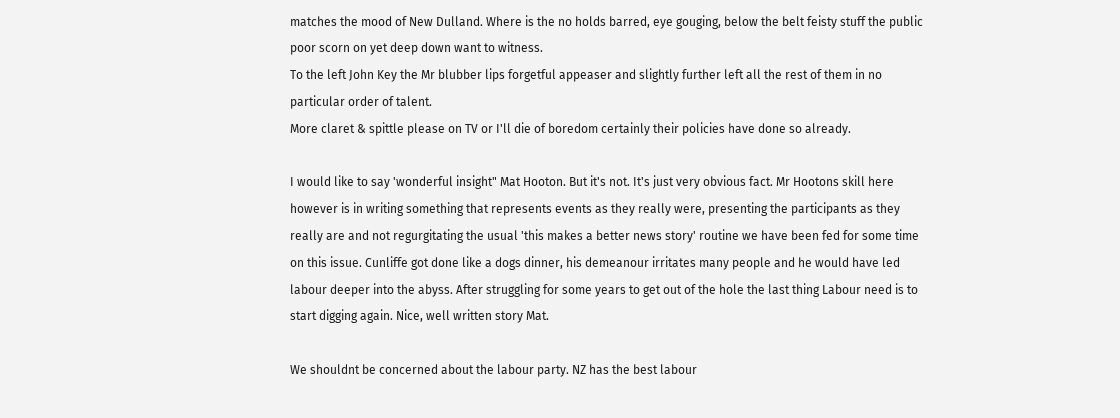matches the mood of New Dulland. Where is the no holds barred, eye gouging, below the belt feisty stuff the public poor scorn on yet deep down want to witness.
To the left John Key the Mr blubber lips forgetful appeaser and slightly further left all the rest of them in no particular order of talent.
More claret & spittle please on TV or I'll die of boredom certainly their policies have done so already.

I would like to say 'wonderful insight" Mat Hooton. But it's not. It's just very obvious fact. Mr Hootons skill here however is in writing something that represents events as they really were, presenting the participants as they really are and not regurgitating the usual 'this makes a better news story' routine we have been fed for some time on this issue. Cunliffe got done like a dogs dinner, his demeanour irritates many people and he would have led labour deeper into the abyss. After struggling for some years to get out of the hole the last thing Labour need is to start digging again. Nice, well written story Mat.

We shouldnt be concerned about the labour party. NZ has the best labour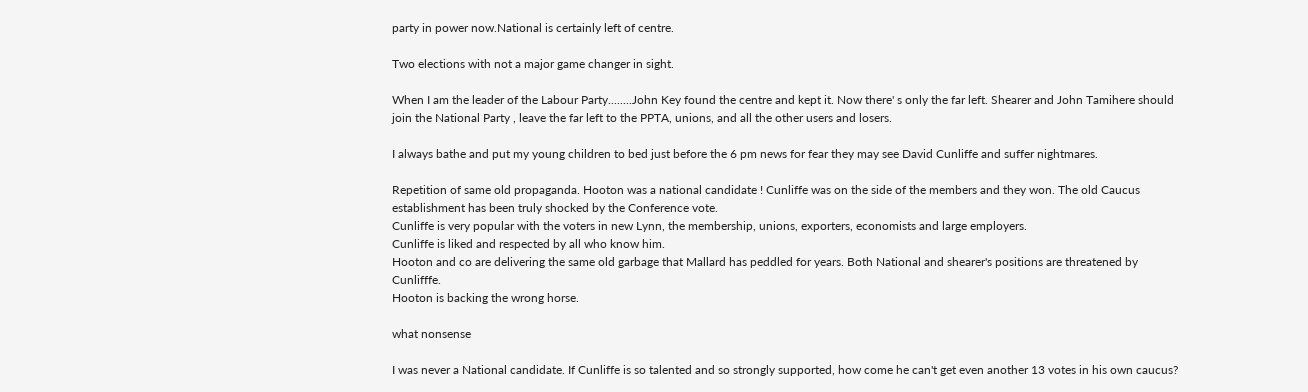party in power now.National is certainly left of centre.

Two elections with not a major game changer in sight.

When I am the leader of the Labour Party........John Key found the centre and kept it. Now there' s only the far left. Shearer and John Tamihere should join the National Party , leave the far left to the PPTA, unions, and all the other users and losers.

I always bathe and put my young children to bed just before the 6 pm news for fear they may see David Cunliffe and suffer nightmares.

Repetition of same old propaganda. Hooton was a national candidate ! Cunliffe was on the side of the members and they won. The old Caucus establishment has been truly shocked by the Conference vote.
Cunliffe is very popular with the voters in new Lynn, the membership, unions, exporters, economists and large employers.
Cunliffe is liked and respected by all who know him.
Hooton and co are delivering the same old garbage that Mallard has peddled for years. Both National and shearer's positions are threatened by Cunlifffe.
Hooton is backing the wrong horse.

what nonsense

I was never a National candidate. If Cunliffe is so talented and so strongly supported, how come he can't get even another 13 votes in his own caucus?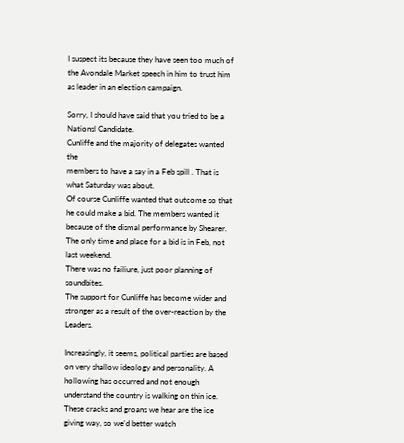I suspect its because they have seen too much of the Avondale Market speech in him to trust him as leader in an election campaign.

Sorry, I should have said that you tried to be a Nationsl Candidate.
Cunliffe and the majority of delegates wanted the
members to have a say in a Feb spill . That is what Saturday was about.
Of course Cunliffe wanted that outcome so that he could make a bid. The members wanted it because of the dismal performance by Shearer. The only time and place for a bid is in Feb, not last weekend.
There was no failiure, just poor planning of soundbites.
The support for Cunliffe has become wider and stronger as a result of the over-reaction by the Leaders.

Increasingly, it seems, political parties are based on very shallow ideology and personality. A hollowing has occurred and not enough understand the country is walking on thin ice. These cracks and groans we hear are the ice giving way, so we'd better watch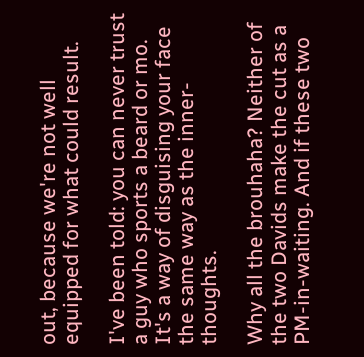out, because we're not well equipped for what could result.

I've been told: you can never trust a guy who sports a beard or mo. It's a way of disguising your face the same way as the inner-thoughts.

Why all the brouhaha? Neither of the two Davids make the cut as a PM-in-waiting. And if these two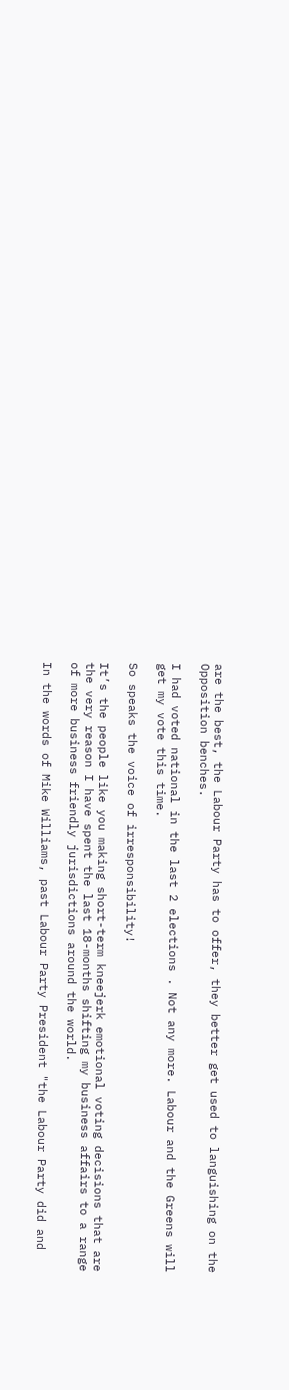are the best, the Labour Party has to offer, they better get used to languishing on the Opposition benches.

I had voted national in the last 2 elections . Not any more. Labour and the Greens will get my vote this time.

So speaks the voice of irresponsibility!

It’s the people like you making short-term kneejerk emotional voting decisions that are the very reason I have spent the last 18-months shifting my business affairs to a range of more business friendly jurisdictions around the world.

In the words of Mike Williams, past Labour Party President "the Labour Party did and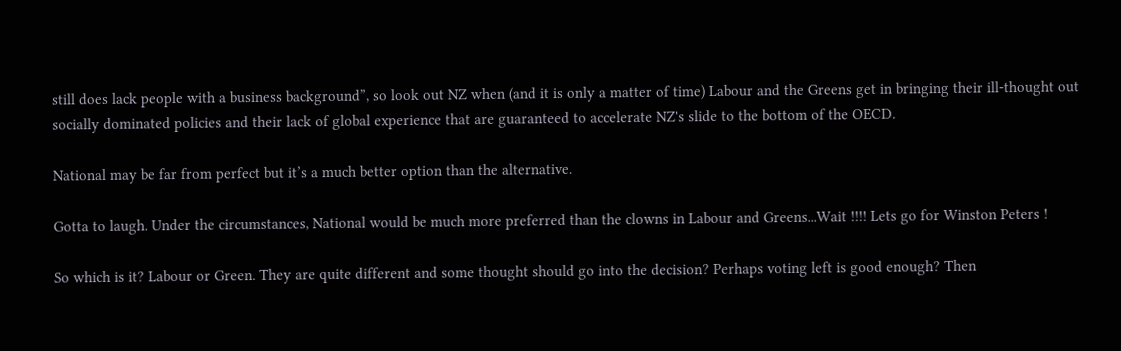still does lack people with a business background”, so look out NZ when (and it is only a matter of time) Labour and the Greens get in bringing their ill-thought out socially dominated policies and their lack of global experience that are guaranteed to accelerate NZ's slide to the bottom of the OECD.

National may be far from perfect but it’s a much better option than the alternative.

Gotta to laugh. Under the circumstances, National would be much more preferred than the clowns in Labour and Greens...Wait !!!! Lets go for Winston Peters !

So which is it? Labour or Green. They are quite different and some thought should go into the decision? Perhaps voting left is good enough? Then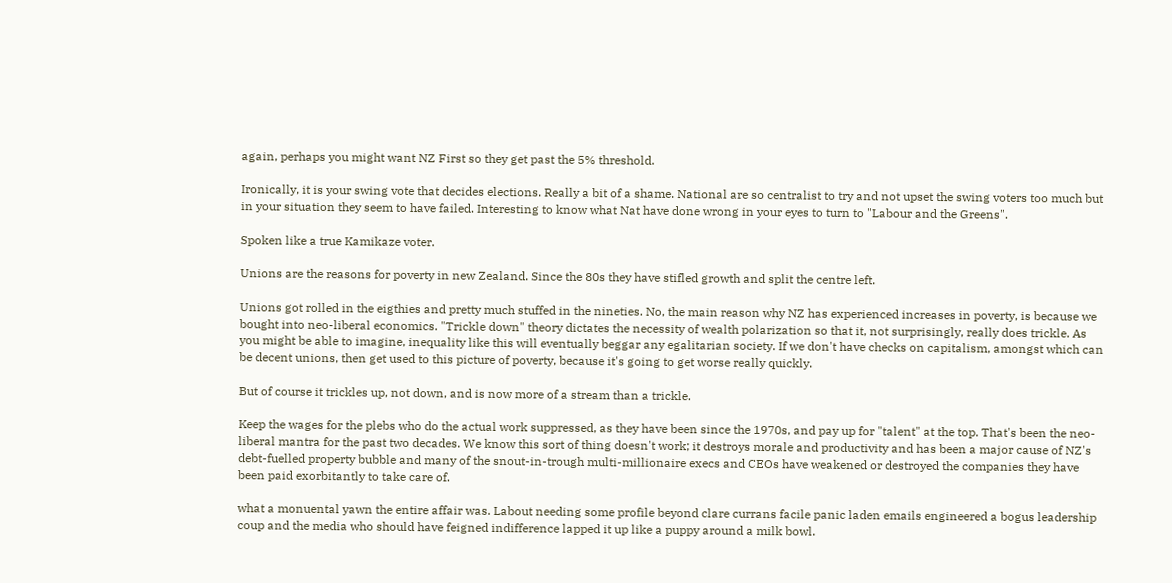again, perhaps you might want NZ First so they get past the 5% threshold.

Ironically, it is your swing vote that decides elections. Really a bit of a shame. National are so centralist to try and not upset the swing voters too much but in your situation they seem to have failed. Interesting to know what Nat have done wrong in your eyes to turn to "Labour and the Greens".

Spoken like a true Kamikaze voter.

Unions are the reasons for poverty in new Zealand. Since the 80s they have stifled growth and split the centre left.

Unions got rolled in the eigthies and pretty much stuffed in the nineties. No, the main reason why NZ has experienced increases in poverty, is because we bought into neo-liberal economics. "Trickle down" theory dictates the necessity of wealth polarization so that it, not surprisingly, really does trickle. As you might be able to imagine, inequality like this will eventually beggar any egalitarian society. If we don't have checks on capitalism, amongst which can be decent unions, then get used to this picture of poverty, because it's going to get worse really quickly.

But of course it trickles up, not down, and is now more of a stream than a trickle.

Keep the wages for the plebs who do the actual work suppressed, as they have been since the 1970s, and pay up for "talent" at the top. That's been the neo-liberal mantra for the past two decades. We know this sort of thing doesn't work; it destroys morale and productivity and has been a major cause of NZ's debt-fuelled property bubble and many of the snout-in-trough multi-millionaire execs and CEOs have weakened or destroyed the companies they have been paid exorbitantly to take care of.

what a monuental yawn the entire affair was. Labout needing some profile beyond clare currans facile panic laden emails engineered a bogus leadership coup and the media who should have feigned indifference lapped it up like a puppy around a milk bowl.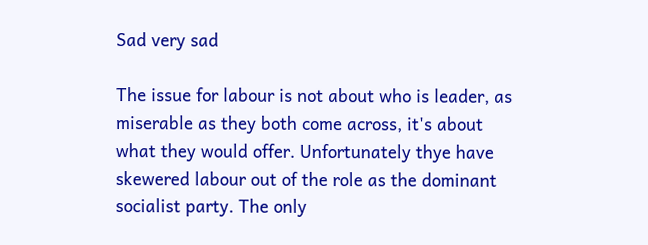Sad very sad

The issue for labour is not about who is leader, as miserable as they both come across, it's about what they would offer. Unfortunately thye have skewered labour out of the role as the dominant socialist party. The only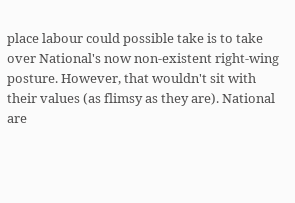place labour could possible take is to take over National's now non-existent right-wing posture. However, that wouldn't sit with their values (as flimsy as they are). National are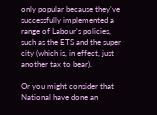only popular because they've successfully implemented a range of Labour's policies, such as the ETS and the super city (which is, in effect, just another tax to bear).

Or you might consider that National have done an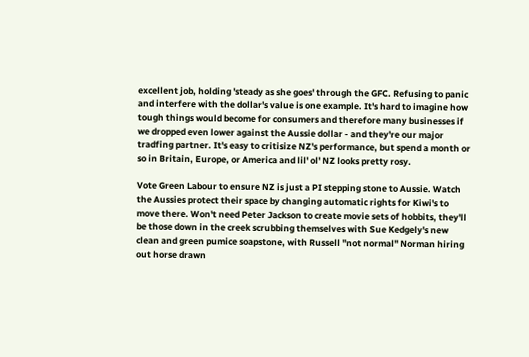excellent job, holding 'steady as she goes' through the GFC. Refusing to panic and interfere with the dollar's value is one example. It's hard to imagine how tough things would become for consumers and therefore many businesses if we dropped even lower against the Aussie dollar - and they're our major tradfing partner. It's easy to critisize NZ's performance, but spend a month or so in Britain, Europe, or America and lil' ol' NZ looks pretty rosy.

Vote Green Labour to ensure NZ is just a PI stepping stone to Aussie. Watch the Aussies protect their space by changing automatic rights for Kiwi's to move there. Won't need Peter Jackson to create movie sets of hobbits, they'll be those down in the creek scrubbing themselves with Sue Kedgely's new clean and green pumice soapstone, with Russell "not normal" Norman hiring out horse drawn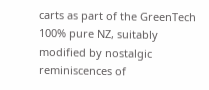carts as part of the GreenTech 100% pure NZ, suitably modified by nostalgic reminiscences of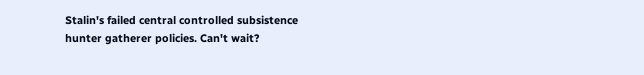Stalin's failed central controlled subsistence hunter gatherer policies. Can't wait?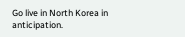Go live in North Korea in anticipation.